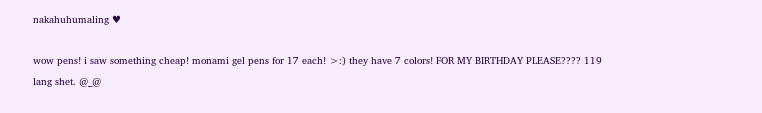nakahuhumaling ♥

wow pens! i saw something cheap! monami gel pens for 17 each! >:) they have 7 colors! FOR MY BIRTHDAY PLEASE???? 119 lang shet. @_@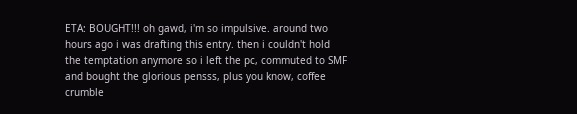ETA: BOUGHT!!! oh gawd, i'm so impulsive. around two hours ago i was drafting this entry. then i couldn't hold the temptation anymore so i left the pc, commuted to SMF and bought the glorious pensss, plus you know, coffee crumble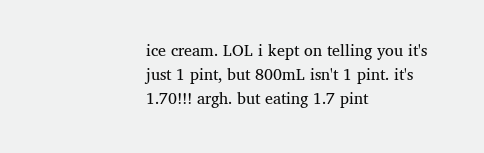ice cream. LOL i kept on telling you it's just 1 pint, but 800mL isn't 1 pint. it's 1.70!!! argh. but eating 1.7 pint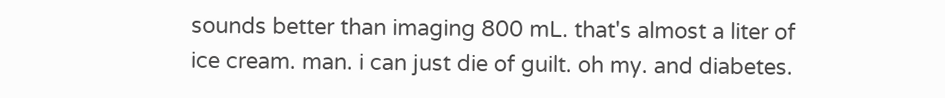sounds better than imaging 800 mL. that's almost a liter of ice cream. man. i can just die of guilt. oh my. and diabetes.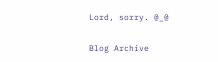Lord, sorry. @_@

Blog Archive